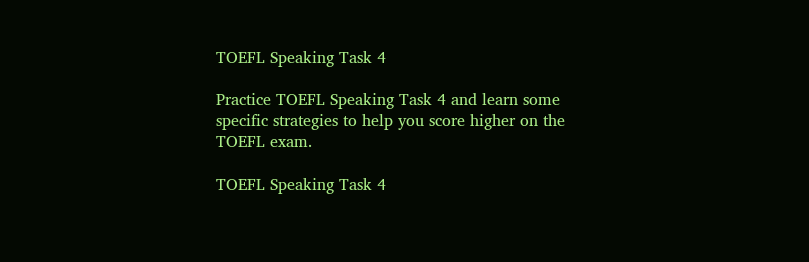TOEFL Speaking Task 4

Practice TOEFL Speaking Task 4 and learn some specific strategies to help you score higher on the TOEFL exam.

TOEFL Speaking Task 4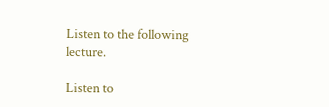Listen to the following lecture.

Listen to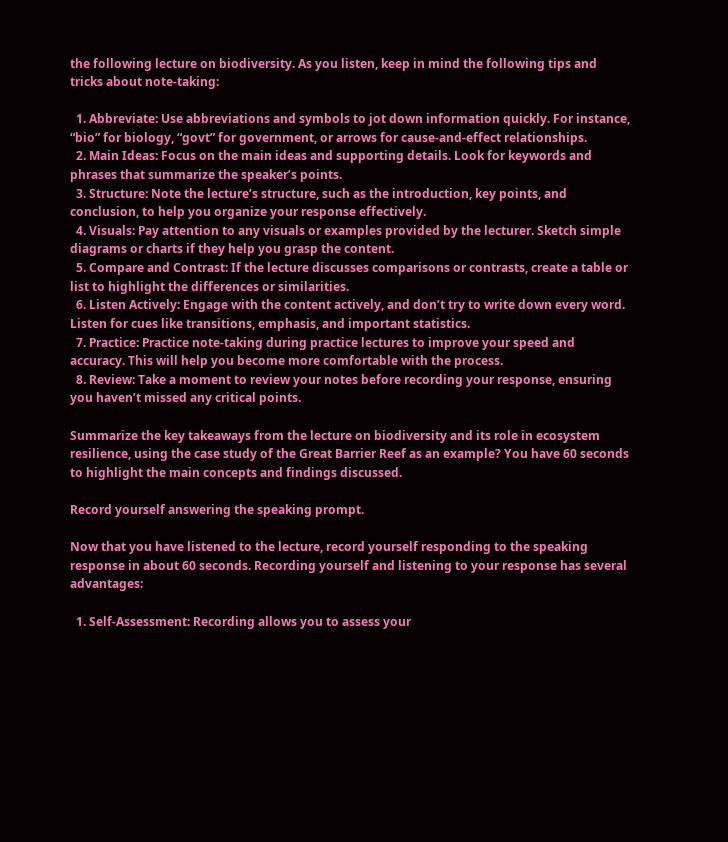the following lecture on biodiversity. As you listen, keep in mind the following tips and tricks about note-taking:

  1. Abbreviate: Use abbreviations and symbols to jot down information quickly. For instance, “bio” for biology, “govt” for government, or arrows for cause-and-effect relationships.
  2. Main Ideas: Focus on the main ideas and supporting details. Look for keywords and phrases that summarize the speaker’s points.
  3. Structure: Note the lecture’s structure, such as the introduction, key points, and conclusion, to help you organize your response effectively.
  4. Visuals: Pay attention to any visuals or examples provided by the lecturer. Sketch simple diagrams or charts if they help you grasp the content.
  5. Compare and Contrast: If the lecture discusses comparisons or contrasts, create a table or list to highlight the differences or similarities.
  6. Listen Actively: Engage with the content actively, and don’t try to write down every word. Listen for cues like transitions, emphasis, and important statistics.
  7. Practice: Practice note-taking during practice lectures to improve your speed and accuracy. This will help you become more comfortable with the process.
  8. Review: Take a moment to review your notes before recording your response, ensuring you haven’t missed any critical points.

Summarize the key takeaways from the lecture on biodiversity and its role in ecosystem resilience, using the case study of the Great Barrier Reef as an example? You have 60 seconds to highlight the main concepts and findings discussed.

Record yourself answering the speaking prompt.

Now that you have listened to the lecture, record yourself responding to the speaking response in about 60 seconds. Recording yourself and listening to your response has several advantages:

  1. Self-Assessment: Recording allows you to assess your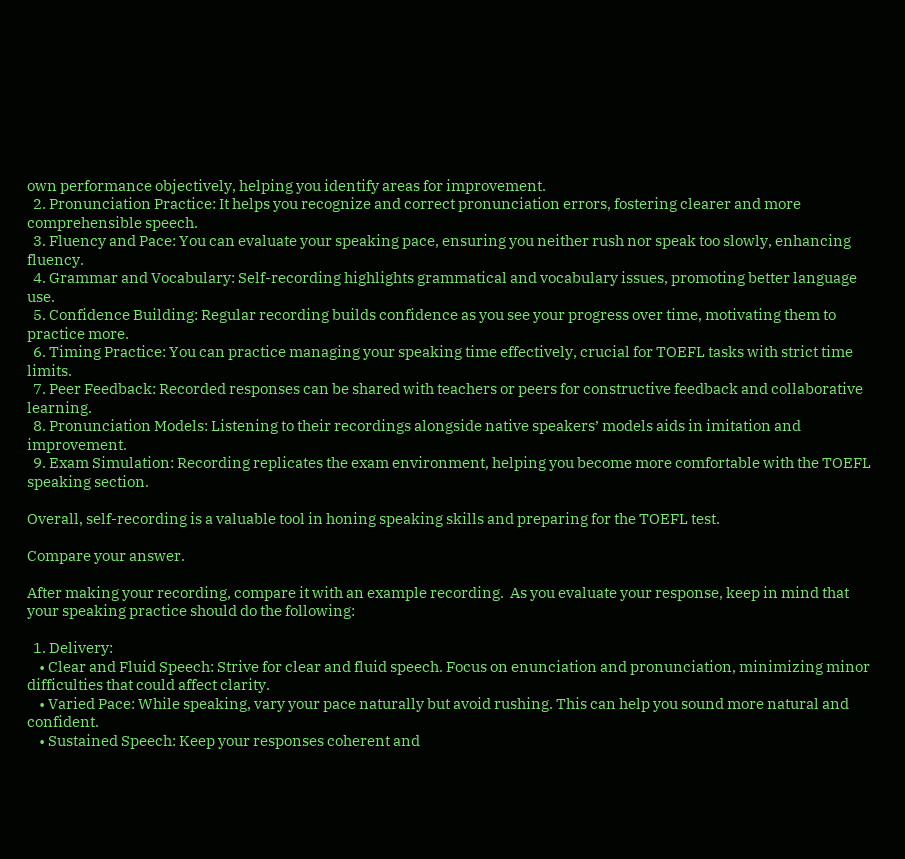own performance objectively, helping you identify areas for improvement.
  2. Pronunciation Practice: It helps you recognize and correct pronunciation errors, fostering clearer and more comprehensible speech.
  3. Fluency and Pace: You can evaluate your speaking pace, ensuring you neither rush nor speak too slowly, enhancing fluency.
  4. Grammar and Vocabulary: Self-recording highlights grammatical and vocabulary issues, promoting better language use.
  5. Confidence Building: Regular recording builds confidence as you see your progress over time, motivating them to practice more.
  6. Timing Practice: You can practice managing your speaking time effectively, crucial for TOEFL tasks with strict time limits.
  7. Peer Feedback: Recorded responses can be shared with teachers or peers for constructive feedback and collaborative learning.
  8. Pronunciation Models: Listening to their recordings alongside native speakers’ models aids in imitation and improvement.
  9. Exam Simulation: Recording replicates the exam environment, helping you become more comfortable with the TOEFL speaking section.

Overall, self-recording is a valuable tool in honing speaking skills and preparing for the TOEFL test.

Compare your answer.

After making your recording, compare it with an example recording.  As you evaluate your response, keep in mind that your speaking practice should do the following:

  1. Delivery:
    • Clear and Fluid Speech: Strive for clear and fluid speech. Focus on enunciation and pronunciation, minimizing minor difficulties that could affect clarity.
    • Varied Pace: While speaking, vary your pace naturally but avoid rushing. This can help you sound more natural and confident.
    • Sustained Speech: Keep your responses coherent and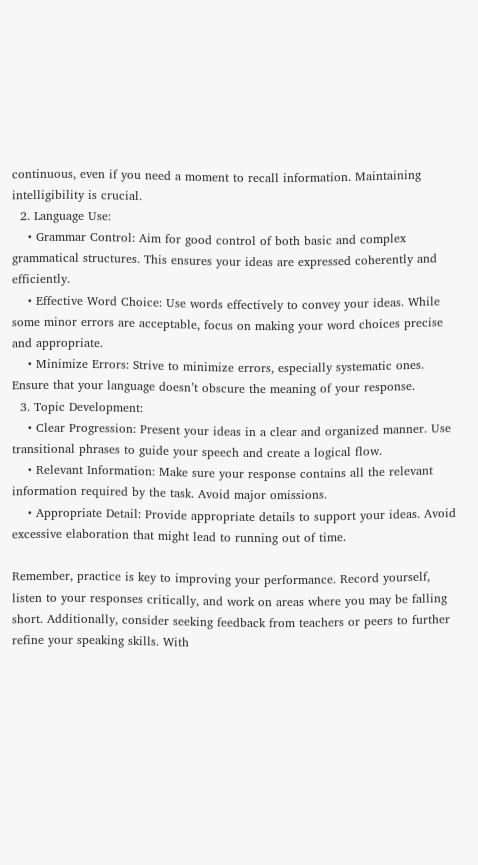continuous, even if you need a moment to recall information. Maintaining intelligibility is crucial.
  2. Language Use:
    • Grammar Control: Aim for good control of both basic and complex grammatical structures. This ensures your ideas are expressed coherently and efficiently.
    • Effective Word Choice: Use words effectively to convey your ideas. While some minor errors are acceptable, focus on making your word choices precise and appropriate.
    • Minimize Errors: Strive to minimize errors, especially systematic ones. Ensure that your language doesn’t obscure the meaning of your response.
  3. Topic Development:
    • Clear Progression: Present your ideas in a clear and organized manner. Use transitional phrases to guide your speech and create a logical flow.
    • Relevant Information: Make sure your response contains all the relevant information required by the task. Avoid major omissions.
    • Appropriate Detail: Provide appropriate details to support your ideas. Avoid excessive elaboration that might lead to running out of time.

Remember, practice is key to improving your performance. Record yourself, listen to your responses critically, and work on areas where you may be falling short. Additionally, consider seeking feedback from teachers or peers to further refine your speaking skills. With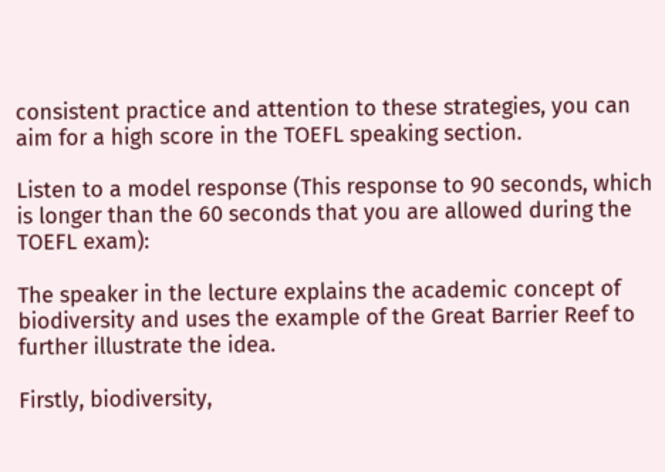consistent practice and attention to these strategies, you can aim for a high score in the TOEFL speaking section.

Listen to a model response (This response to 90 seconds, which is longer than the 60 seconds that you are allowed during the TOEFL exam):

The speaker in the lecture explains the academic concept of biodiversity and uses the example of the Great Barrier Reef to further illustrate the idea.

Firstly, biodiversity,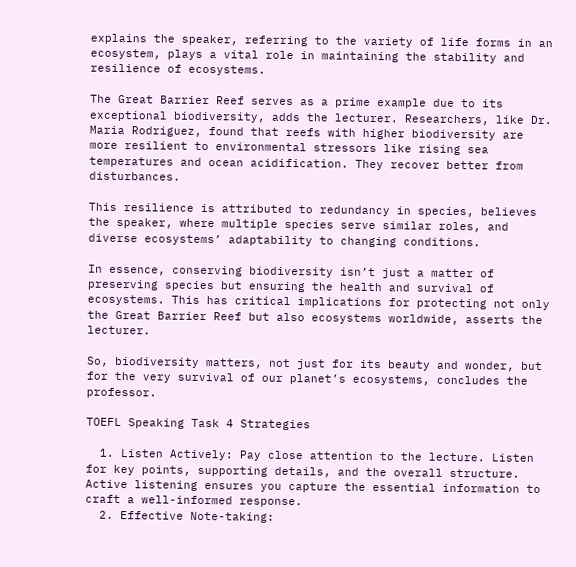explains the speaker, referring to the variety of life forms in an ecosystem, plays a vital role in maintaining the stability and resilience of ecosystems.

The Great Barrier Reef serves as a prime example due to its exceptional biodiversity, adds the lecturer. Researchers, like Dr. Maria Rodriguez, found that reefs with higher biodiversity are more resilient to environmental stressors like rising sea temperatures and ocean acidification. They recover better from disturbances.

This resilience is attributed to redundancy in species, believes the speaker, where multiple species serve similar roles, and diverse ecosystems’ adaptability to changing conditions.

In essence, conserving biodiversity isn’t just a matter of preserving species but ensuring the health and survival of ecosystems. This has critical implications for protecting not only the Great Barrier Reef but also ecosystems worldwide, asserts the lecturer.

So, biodiversity matters, not just for its beauty and wonder, but for the very survival of our planet’s ecosystems, concludes the professor.

TOEFL Speaking Task 4 Strategies

  1. Listen Actively: Pay close attention to the lecture. Listen for key points, supporting details, and the overall structure. Active listening ensures you capture the essential information to craft a well-informed response.
  2. Effective Note-taking: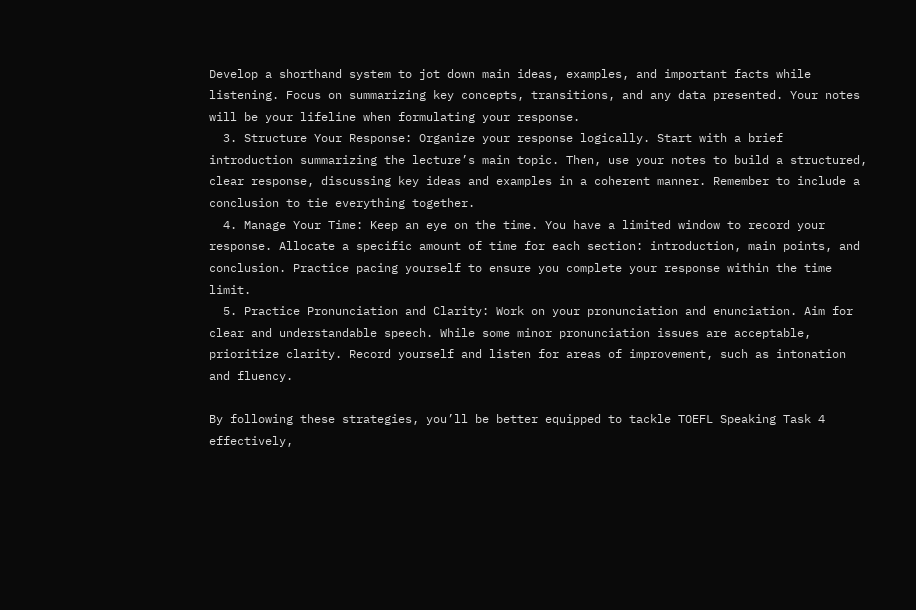Develop a shorthand system to jot down main ideas, examples, and important facts while listening. Focus on summarizing key concepts, transitions, and any data presented. Your notes will be your lifeline when formulating your response.
  3. Structure Your Response: Organize your response logically. Start with a brief introduction summarizing the lecture’s main topic. Then, use your notes to build a structured, clear response, discussing key ideas and examples in a coherent manner. Remember to include a conclusion to tie everything together.
  4. Manage Your Time: Keep an eye on the time. You have a limited window to record your response. Allocate a specific amount of time for each section: introduction, main points, and conclusion. Practice pacing yourself to ensure you complete your response within the time limit.
  5. Practice Pronunciation and Clarity: Work on your pronunciation and enunciation. Aim for clear and understandable speech. While some minor pronunciation issues are acceptable, prioritize clarity. Record yourself and listen for areas of improvement, such as intonation and fluency.

By following these strategies, you’ll be better equipped to tackle TOEFL Speaking Task 4 effectively,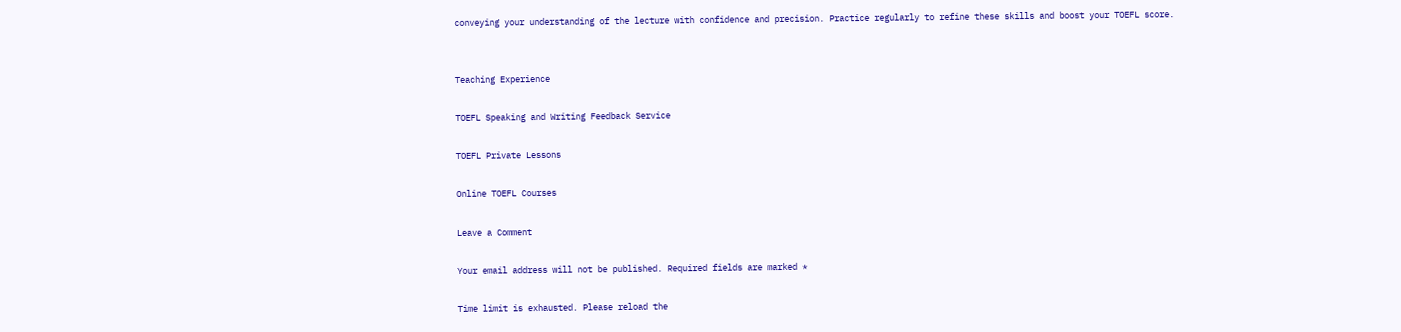conveying your understanding of the lecture with confidence and precision. Practice regularly to refine these skills and boost your TOEFL score.


Teaching Experience

TOEFL Speaking and Writing Feedback Service

TOEFL Private Lessons

Online TOEFL Courses

Leave a Comment

Your email address will not be published. Required fields are marked *

Time limit is exhausted. Please reload the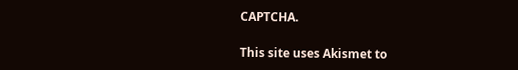CAPTCHA.

This site uses Akismet to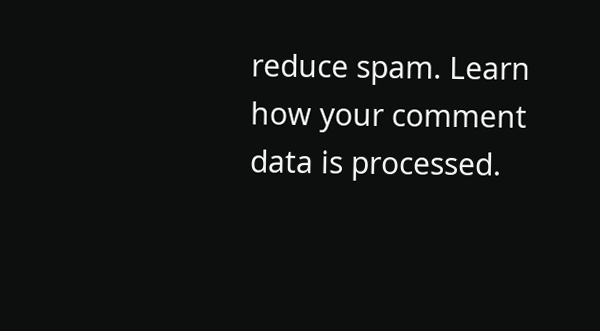reduce spam. Learn how your comment data is processed.